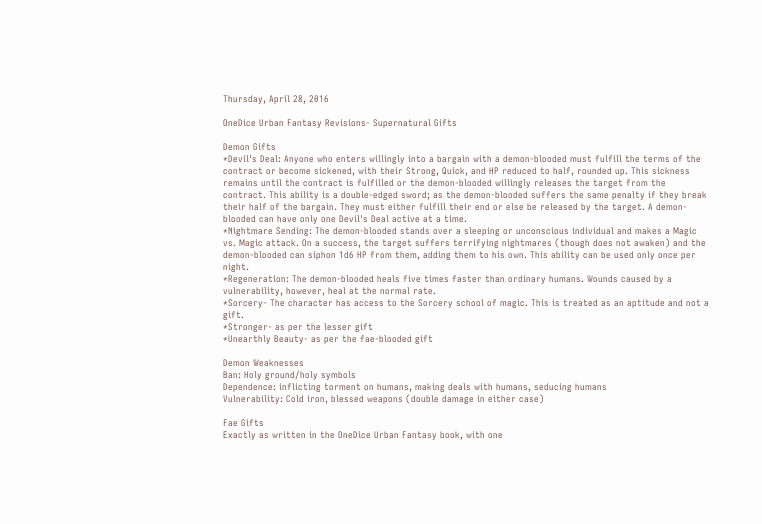Thursday, April 28, 2016

OneDice Urban Fantasy Revisions- Supernatural Gifts

Demon Gifts
*Devil's Deal: Anyone who enters willingly into a bargain with a demon-blooded must fulfill the terms of the contract or become sickened, with their Strong, Quick, and HP reduced to half, rounded up. This sickness remains until the contract is fulfilled or the demon-blooded willingly releases the target from the contract. This ability is a double-edged sword; as the demon-blooded suffers the same penalty if they break their half of the bargain. They must either fulfill their end or else be released by the target. A demon-blooded can have only one Devil's Deal active at a time.
*Nightmare Sending: The demon-blooded stands over a sleeping or unconscious individual and makes a Magic vs. Magic attack. On a success, the target suffers terrifying nightmares (though does not awaken) and the demon-blooded can siphon 1d6 HP from them, adding them to his own. This ability can be used only once per night.
*Regeneration: The demon-blooded heals five times faster than ordinary humans. Wounds caused by a vulnerability, however, heal at the normal rate.
*Sorcery- The character has access to the Sorcery school of magic. This is treated as an aptitude and not a gift.
*Stronger- as per the lesser gift
*Unearthly Beauty- as per the fae-blooded gift

Demon Weaknesses
Ban: Holy ground/holy symbols
Dependence: inflicting torment on humans, making deals with humans, seducing humans
Vulnerability: Cold iron, blessed weapons (double damage in either case)

Fae Gifts
Exactly as written in the OneDice Urban Fantasy book, with one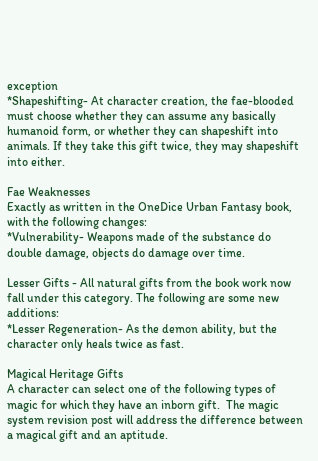exception
*Shapeshifting- At character creation, the fae-blooded must choose whether they can assume any basically humanoid form, or whether they can shapeshift into animals. If they take this gift twice, they may shapeshift into either.

Fae Weaknesses
Exactly as written in the OneDice Urban Fantasy book, with the following changes:
*Vulnerability- Weapons made of the substance do double damage, objects do damage over time.

Lesser Gifts - All natural gifts from the book work now fall under this category. The following are some new additions:
*Lesser Regeneration- As the demon ability, but the character only heals twice as fast.

Magical Heritage Gifts
A character can select one of the following types of magic for which they have an inborn gift.  The magic system revision post will address the difference between a magical gift and an aptitude.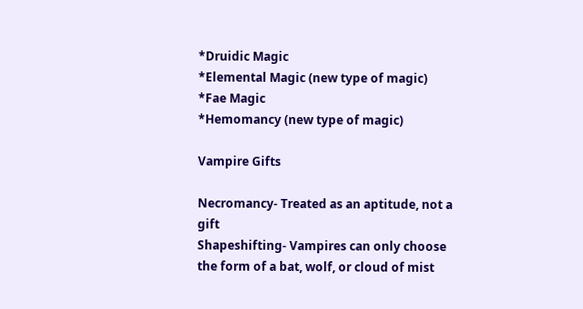*Druidic Magic
*Elemental Magic (new type of magic)
*Fae Magic
*Hemomancy (new type of magic)

Vampire Gifts

Necromancy- Treated as an aptitude, not a gift
Shapeshifting- Vampires can only choose the form of a bat, wolf, or cloud of mist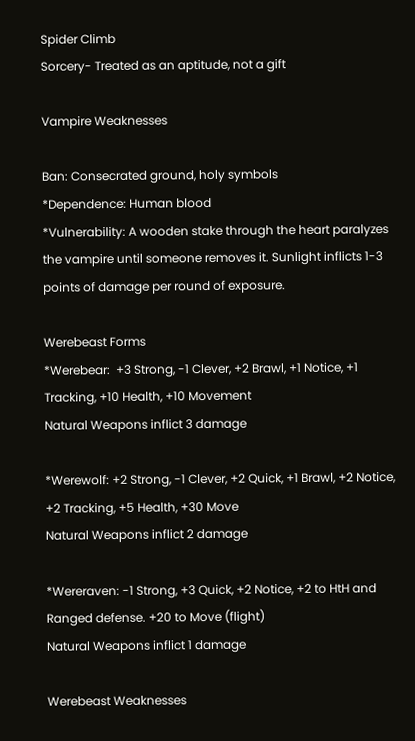Spider Climb
Sorcery- Treated as an aptitude, not a gift

Vampire Weaknesses

Ban: Consecrated ground, holy symbols
*Dependence: Human blood
*Vulnerability: A wooden stake through the heart paralyzes the vampire until someone removes it. Sunlight inflicts 1-3 points of damage per round of exposure.

Werebeast Forms
*Werebear:  +3 Strong, -1 Clever, +2 Brawl, +1 Notice, +1 Tracking, +10 Health, +10 Movement
Natural Weapons inflict 3 damage

*Werewolf: +2 Strong, -1 Clever, +2 Quick, +1 Brawl, +2 Notice, +2 Tracking, +5 Health, +30 Move
Natural Weapons inflict 2 damage

*Wereraven: -1 Strong, +3 Quick, +2 Notice, +2 to HtH and Ranged defense. +20 to Move (flight)
Natural Weapons inflict 1 damage

Werebeast Weaknesses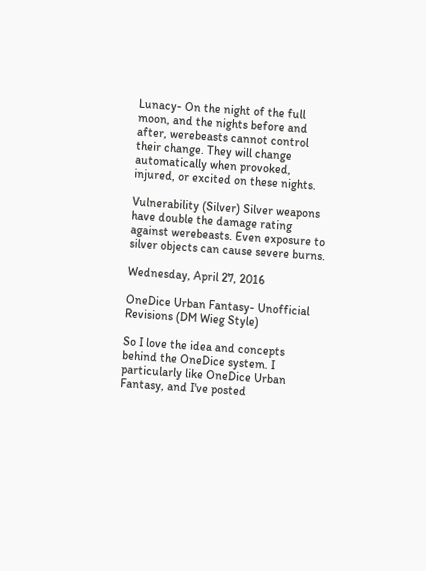Lunacy- On the night of the full moon, and the nights before and after, werebeasts cannot control their change. They will change automatically when provoked, injured, or excited on these nights.

Vulnerability (Silver) Silver weapons have double the damage rating against werebeasts. Even exposure to silver objects can cause severe burns.

Wednesday, April 27, 2016

OneDice Urban Fantasy- Unofficial Revisions (DM Wieg Style)

So I love the idea and concepts behind the OneDice system. I particularly like OneDice Urban Fantasy, and I've posted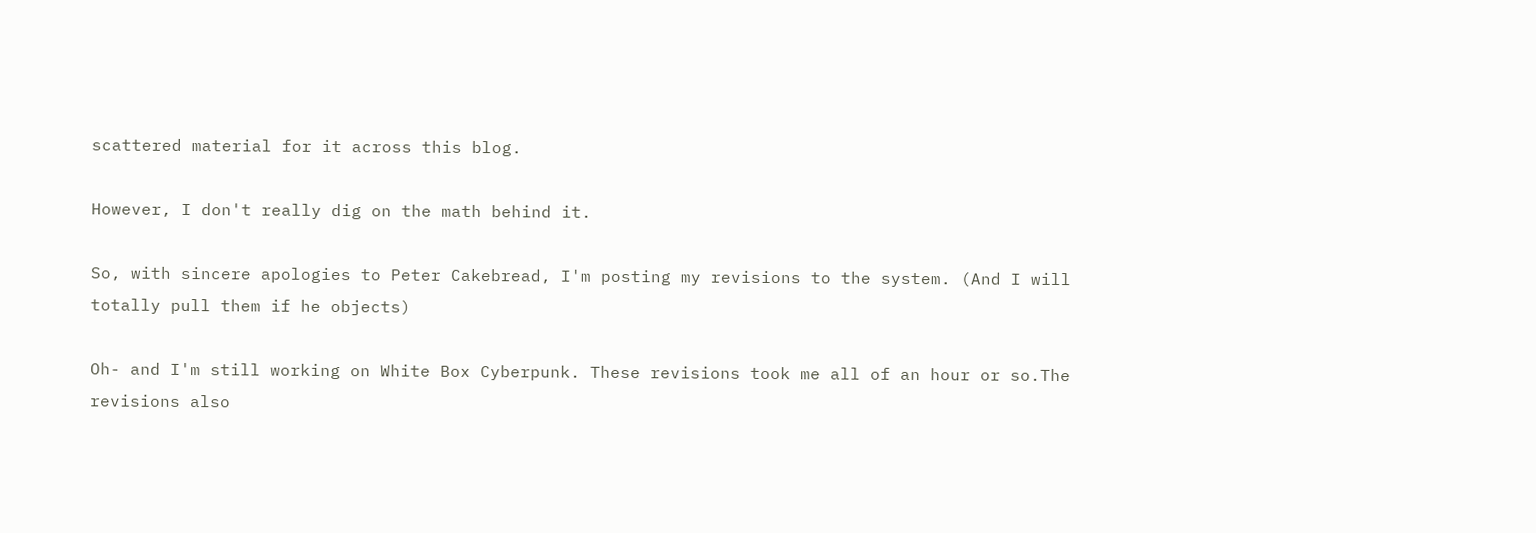scattered material for it across this blog.

However, I don't really dig on the math behind it.

So, with sincere apologies to Peter Cakebread, I'm posting my revisions to the system. (And I will totally pull them if he objects)

Oh- and I'm still working on White Box Cyberpunk. These revisions took me all of an hour or so.The revisions also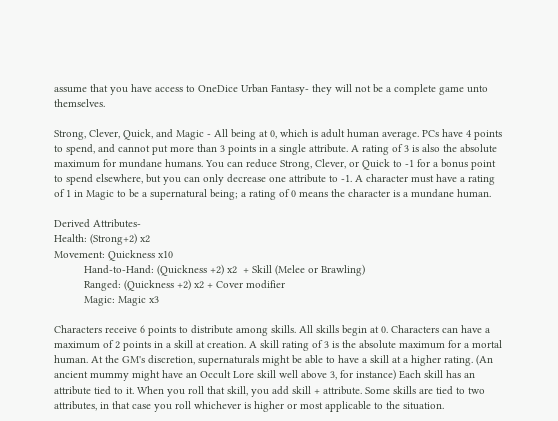assume that you have access to OneDice Urban Fantasy- they will not be a complete game unto themselves.

Strong, Clever, Quick, and Magic - All being at 0, which is adult human average. PCs have 4 points to spend, and cannot put more than 3 points in a single attribute. A rating of 3 is also the absolute maximum for mundane humans. You can reduce Strong, Clever, or Quick to -1 for a bonus point to spend elsewhere, but you can only decrease one attribute to -1. A character must have a rating of 1 in Magic to be a supernatural being; a rating of 0 means the character is a mundane human.

Derived Attributes-
Health: (Strong+2) x2
Movement: Quickness x10
          Hand-to-Hand: (Quickness +2) x2  + Skill (Melee or Brawling)
          Ranged: (Quickness +2) x2 + Cover modifier
          Magic: Magic x3

Characters receive 6 points to distribute among skills. All skills begin at 0. Characters can have a maximum of 2 points in a skill at creation. A skill rating of 3 is the absolute maximum for a mortal human. At the GM's discretion, supernaturals might be able to have a skill at a higher rating. (An ancient mummy might have an Occult Lore skill well above 3, for instance) Each skill has an attribute tied to it. When you roll that skill, you add skill + attribute. Some skills are tied to two attributes, in that case you roll whichever is higher or most applicable to the situation.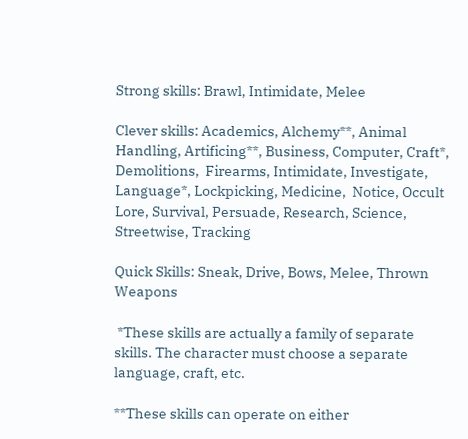Strong skills: Brawl, Intimidate, Melee

Clever skills: Academics, Alchemy**, Animal Handling, Artificing**, Business, Computer, Craft*,  Demolitions,  Firearms, Intimidate, Investigate, Language*, Lockpicking, Medicine,  Notice, Occult Lore, Survival, Persuade, Research, Science,  Streetwise, Tracking

Quick Skills: Sneak, Drive, Bows, Melee, Thrown Weapons

 *These skills are actually a family of separate skills. The character must choose a separate language, craft, etc.

**These skills can operate on either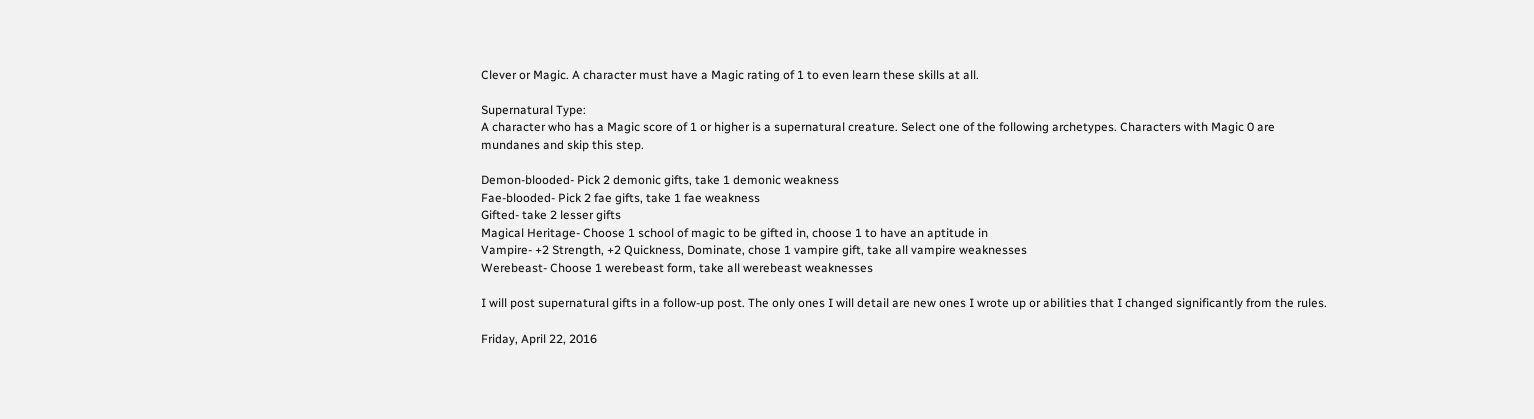Clever or Magic. A character must have a Magic rating of 1 to even learn these skills at all.

Supernatural Type:
A character who has a Magic score of 1 or higher is a supernatural creature. Select one of the following archetypes. Characters with Magic 0 are mundanes and skip this step.

Demon-blooded- Pick 2 demonic gifts, take 1 demonic weakness
Fae-blooded- Pick 2 fae gifts, take 1 fae weakness
Gifted- take 2 lesser gifts
Magical Heritage- Choose 1 school of magic to be gifted in, choose 1 to have an aptitude in
Vampire- +2 Strength, +2 Quickness, Dominate, chose 1 vampire gift, take all vampire weaknesses
Werebeast- Choose 1 werebeast form, take all werebeast weaknesses

I will post supernatural gifts in a follow-up post. The only ones I will detail are new ones I wrote up or abilities that I changed significantly from the rules.

Friday, April 22, 2016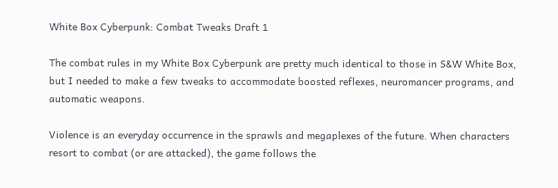White Box Cyberpunk: Combat Tweaks Draft 1

The combat rules in my White Box Cyberpunk are pretty much identical to those in S&W White Box, but I needed to make a few tweaks to accommodate boosted reflexes, neuromancer programs, and automatic weapons.

Violence is an everyday occurrence in the sprawls and megaplexes of the future. When characters resort to combat (or are attacked), the game follows the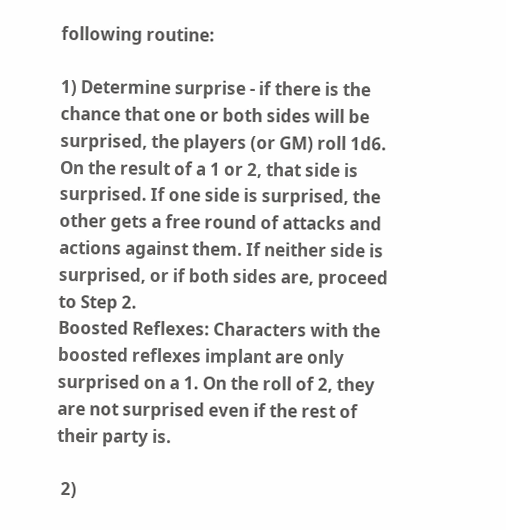following routine:

1) Determine surprise - if there is the chance that one or both sides will be surprised, the players (or GM) roll 1d6. On the result of a 1 or 2, that side is surprised. If one side is surprised, the other gets a free round of attacks and actions against them. If neither side is surprised, or if both sides are, proceed to Step 2.
Boosted Reflexes: Characters with the boosted reflexes implant are only surprised on a 1. On the roll of 2, they are not surprised even if the rest of their party is.

 2)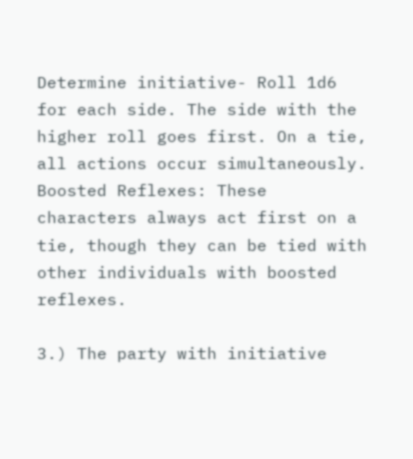Determine initiative- Roll 1d6 for each side. The side with the higher roll goes first. On a tie, all actions occur simultaneously.
Boosted Reflexes: These characters always act first on a tie, though they can be tied with other individuals with boosted reflexes.

3.) The party with initiative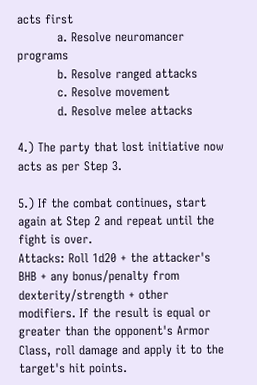acts first
          a. Resolve neuromancer programs
          b. Resolve ranged attacks
          c. Resolve movement
          d. Resolve melee attacks

4.) The party that lost initiative now acts as per Step 3.

5.) If the combat continues, start again at Step 2 and repeat until the fight is over.
Attacks: Roll 1d20 + the attacker's BHB + any bonus/penalty from dexterity/strength + other modifiers. If the result is equal or greater than the opponent's Armor Class, roll damage and apply it to the target's hit points.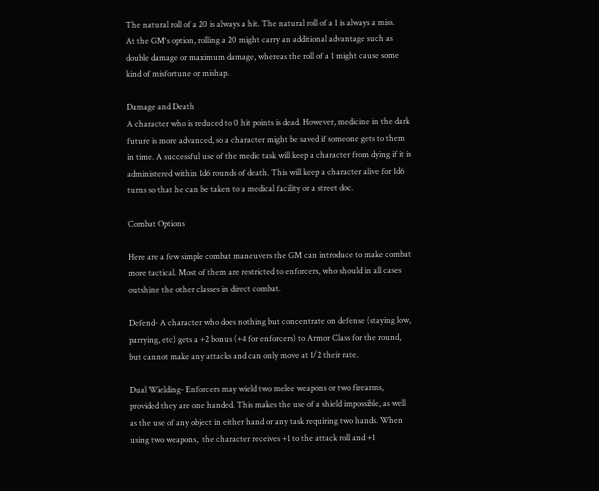The natural roll of a 20 is always a hit. The natural roll of a 1 is always a miss.
At the GM's option, rolling a 20 might carry an additional advantage such as double damage or maximum damage, whereas the roll of a 1 might cause some kind of misfortune or mishap.

Damage and Death
A character who is reduced to 0 hit points is dead. However, medicine in the dark future is more advanced, so a character might be saved if someone gets to them in time. A successful use of the medic task will keep a character from dying if it is administered within 1d6 rounds of death. This will keep a character alive for 1d6 turns so that he can be taken to a medical facility or a street doc.

Combat Options

Here are a few simple combat maneuvers the GM can introduce to make combat more tactical. Most of them are restricted to enforcers, who should in all cases outshine the other classes in direct combat.

Defend- A character who does nothing but concentrate on defense (staying low, parrying, etc) gets a +2 bonus (+4 for enforcers) to Armor Class for the round, but cannot make any attacks and can only move at 1/2 their rate.

Dual Wielding- Enforcers may wield two melee weapons or two firearms, provided they are one handed. This makes the use of a shield impossible, as well as the use of any object in either hand or any task requiring two hands. When using two weapons,  the character receives +1 to the attack roll and +1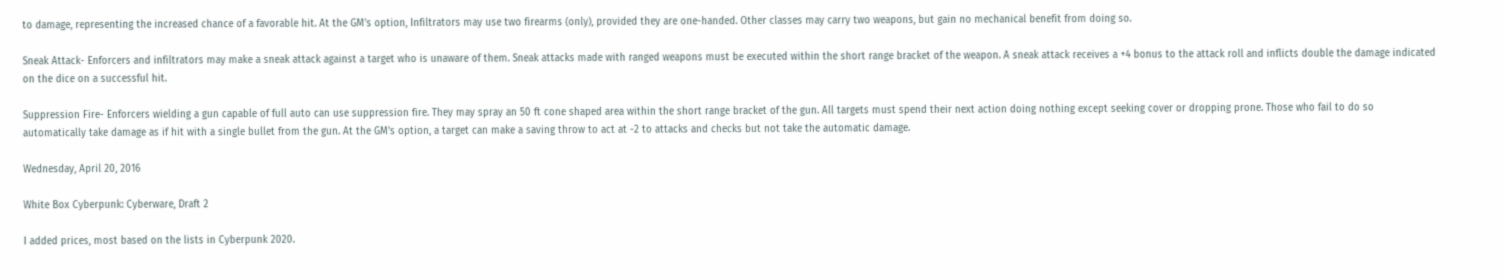to damage, representing the increased chance of a favorable hit. At the GM's option, Infiltrators may use two firearms (only), provided they are one-handed. Other classes may carry two weapons, but gain no mechanical benefit from doing so.

Sneak Attack- Enforcers and infiltrators may make a sneak attack against a target who is unaware of them. Sneak attacks made with ranged weapons must be executed within the short range bracket of the weapon. A sneak attack receives a +4 bonus to the attack roll and inflicts double the damage indicated on the dice on a successful hit.

Suppression Fire- Enforcers wielding a gun capable of full auto can use suppression fire. They may spray an 50 ft cone shaped area within the short range bracket of the gun. All targets must spend their next action doing nothing except seeking cover or dropping prone. Those who fail to do so automatically take damage as if hit with a single bullet from the gun. At the GM's option, a target can make a saving throw to act at -2 to attacks and checks but not take the automatic damage.

Wednesday, April 20, 2016

White Box Cyberpunk: Cyberware, Draft 2

I added prices, most based on the lists in Cyberpunk 2020.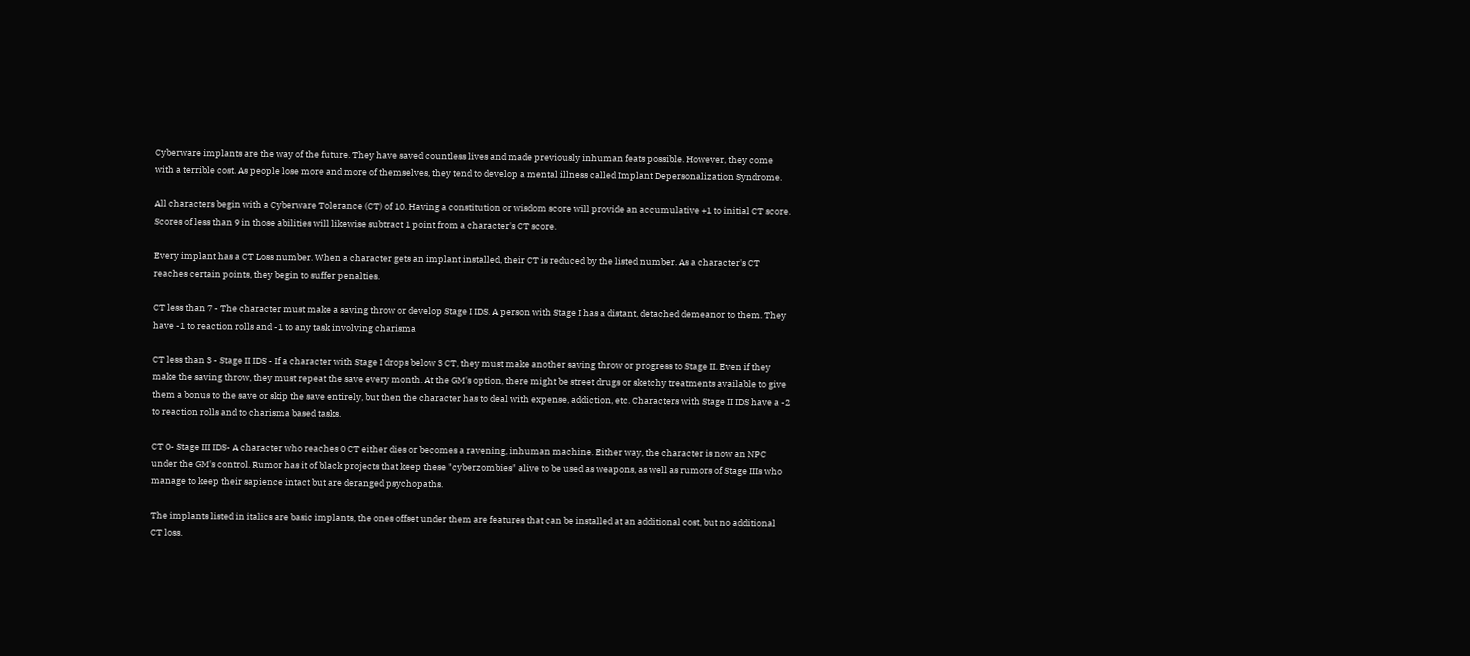Cyberware implants are the way of the future. They have saved countless lives and made previously inhuman feats possible. However, they come with a terrible cost. As people lose more and more of themselves, they tend to develop a mental illness called Implant Depersonalization Syndrome.

All characters begin with a Cyberware Tolerance (CT) of 10. Having a constitution or wisdom score will provide an accumulative +1 to initial CT score. Scores of less than 9 in those abilities will likewise subtract 1 point from a character's CT score.

Every implant has a CT Loss number. When a character gets an implant installed, their CT is reduced by the listed number. As a character's CT reaches certain points, they begin to suffer penalties.

CT less than 7 - The character must make a saving throw or develop Stage I IDS. A person with Stage I has a distant, detached demeanor to them. They have -1 to reaction rolls and -1 to any task involving charisma

CT less than 3 - Stage II IDS - If a character with Stage I drops below 3 CT, they must make another saving throw or progress to Stage II. Even if they make the saving throw, they must repeat the save every month. At the GM's option, there might be street drugs or sketchy treatments available to give them a bonus to the save or skip the save entirely, but then the character has to deal with expense, addiction, etc. Characters with Stage II IDS have a -2 to reaction rolls and to charisma based tasks.

CT 0- Stage III IDS- A character who reaches 0 CT either dies or becomes a ravening, inhuman machine. Either way, the character is now an NPC under the GM's control. Rumor has it of black projects that keep these "cyberzombies" alive to be used as weapons, as well as rumors of Stage IIIs who manage to keep their sapience intact but are deranged psychopaths.

The implants listed in italics are basic implants, the ones offset under them are features that can be installed at an additional cost, but no additional CT loss.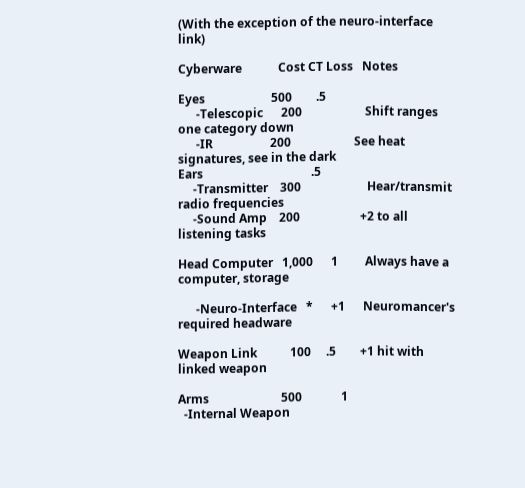(With the exception of the neuro-interface link)

Cyberware            Cost CT Loss   Notes

Eyes                      500        .5
      -Telescopic      200                     Shift ranges one category down
      -IR                   200                     See heat signatures, see in the dark
Ears                                    .5
     -Transmitter    300                      Hear/transmit radio frequencies
     -Sound Amp    200                    +2 to all listening tasks

Head Computer   1,000      1         Always have a computer, storage

      -Neuro-Interface   *      +1      Neuromancer's required headware

Weapon Link           100     .5        +1 hit with linked weapon

Arms                        500             1
  -Internal Weapon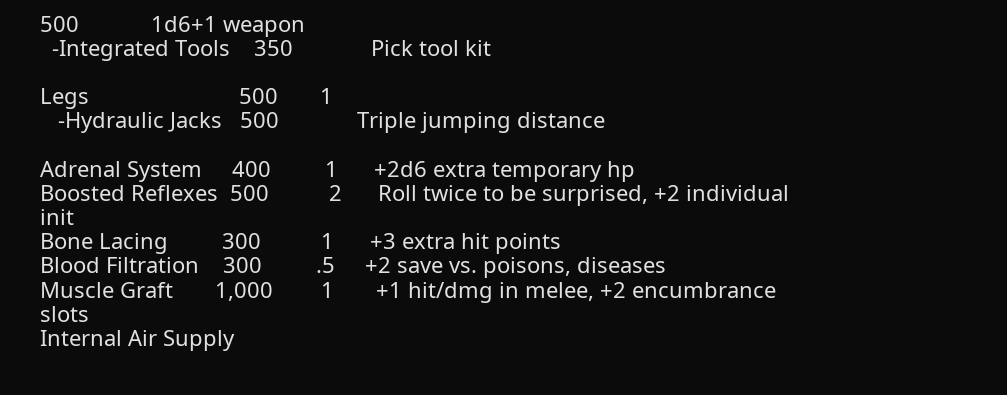500            1d6+1 weapon
  -Integrated Tools    350             Pick tool kit

Legs                         500       1
   -Hydraulic Jacks   500             Triple jumping distance

Adrenal System     400         1      +2d6 extra temporary hp
Boosted Reflexes  500          2      Roll twice to be surprised, +2 individual init
Bone Lacing         300          1      +3 extra hit points
Blood Filtration    300         .5     +2 save vs. poisons, diseases
Muscle Graft       1,000        1       +1 hit/dmg in melee, +2 encumbrance slots
Internal Air Supply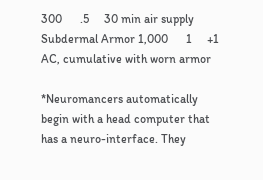300      .5     30 min air supply
Subdermal Armor 1,000      1     +1 AC, cumulative with worn armor

*Neuromancers automatically begin with a head computer that has a neuro-interface. They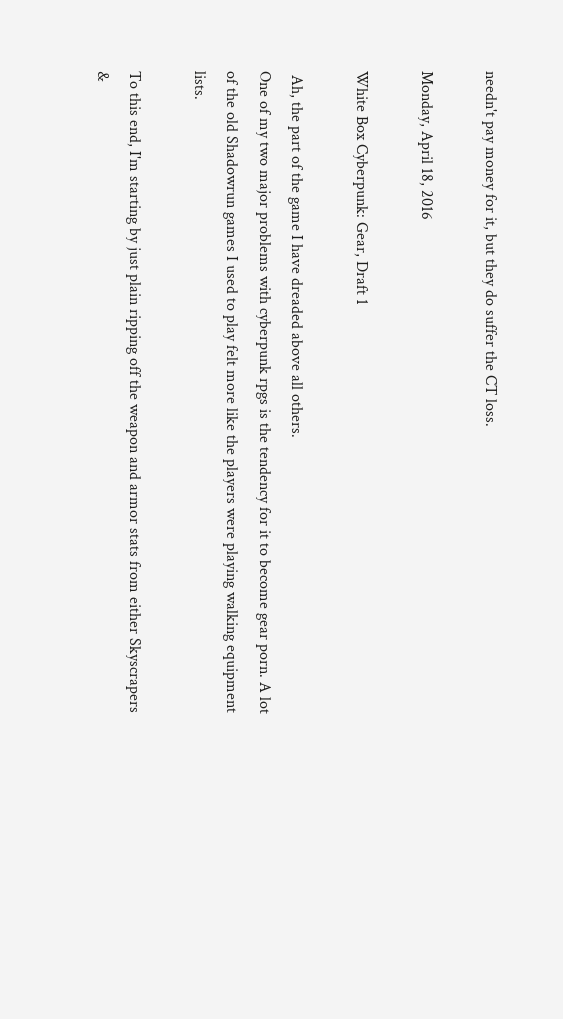needn't pay money for it, but they do suffer the CT loss.

Monday, April 18, 2016

White Box Cyberpunk: Gear, Draft 1

 Ah, the part of the game I have dreaded above all others.
One of my two major problems with cyberpunk rpgs is the tendency for it to become gear porn. A lot of the old Shadowrun games I used to play felt more like the players were playing walking equipment lists.

To this end, I'm starting by just plain ripping off the weapon and armor stats from either Skyscrapers &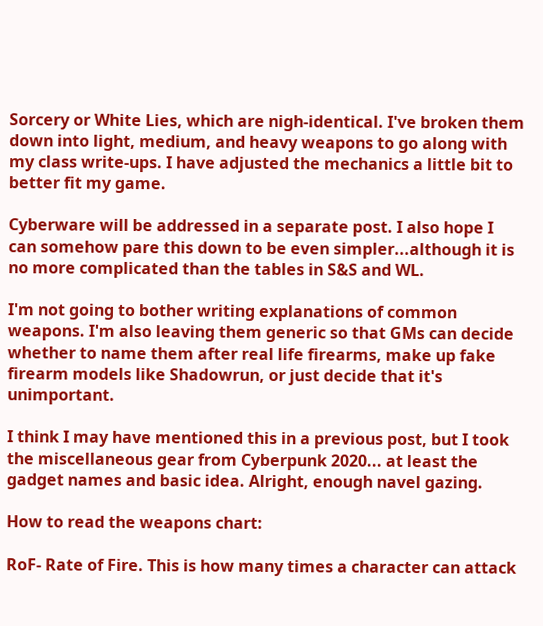Sorcery or White Lies, which are nigh-identical. I've broken them down into light, medium, and heavy weapons to go along with my class write-ups. I have adjusted the mechanics a little bit to better fit my game.

Cyberware will be addressed in a separate post. I also hope I can somehow pare this down to be even simpler...although it is no more complicated than the tables in S&S and WL.

I'm not going to bother writing explanations of common weapons. I'm also leaving them generic so that GMs can decide whether to name them after real life firearms, make up fake firearm models like Shadowrun, or just decide that it's unimportant.

I think I may have mentioned this in a previous post, but I took the miscellaneous gear from Cyberpunk 2020... at least the gadget names and basic idea. Alright, enough navel gazing.

How to read the weapons chart:

RoF- Rate of Fire. This is how many times a character can attack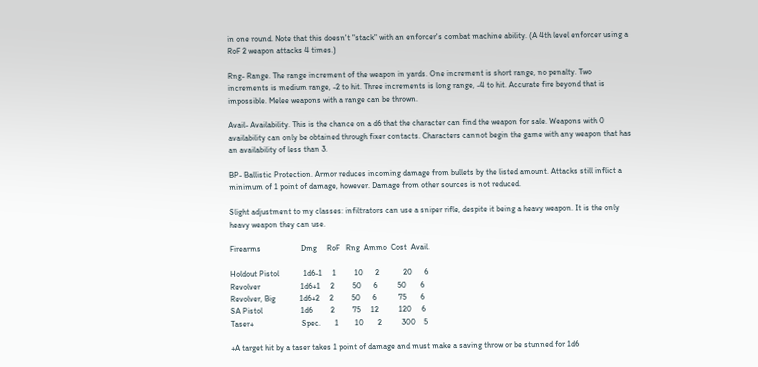in one round. Note that this doesn't "stack" with an enforcer's combat machine ability. (A 4th level enforcer using a RoF 2 weapon attacks 4 times.)

Rng- Range. The range increment of the weapon in yards. One increment is short range, no penalty. Two increments is medium range, -2 to hit. Three increments is long range, -4 to hit. Accurate fire beyond that is impossible. Melee weapons with a range can be thrown.

Avail- Availability. This is the chance on a d6 that the character can find the weapon for sale. Weapons with 0 availability can only be obtained through fixer contacts. Characters cannot begin the game with any weapon that has an availability of less than 3.

BP- Ballistic Protection. Armor reduces incoming damage from bullets by the listed amount. Attacks still inflict a minimum of 1 point of damage, however. Damage from other sources is not reduced.

Slight adjustment to my classes: infiltrators can use a sniper rifle, despite it being a heavy weapon. It is the only heavy weapon they can use.

Firearms                    Dmg     RoF   Rng  Ammo  Cost  Avail.

Holdout Pistol            1d6-1     1         10      2            20      6
Revolver                    1d6+1     2         50      6          50       6
Revolver, Big            1d6+2     2         50      6           75       6
SA Pistol                   1d6         2         75     12          120     6
Taser+                        Spec.       1        10       2          300    5

+A target hit by a taser takes 1 point of damage and must make a saving throw or be stunned for 1d6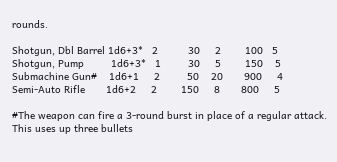rounds.

Shotgun, Dbl Barrel 1d6+3*   2          30     2        100   5
Shotgun, Pump         1d6+3*   1         30     5        150    5
Submachine Gun#    1d6+1     2         50    20       900     4
Semi-Auto Rifle       1d6+2     2        150     8       800     5

#The weapon can fire a 3-round burst in place of a regular attack. This uses up three bullets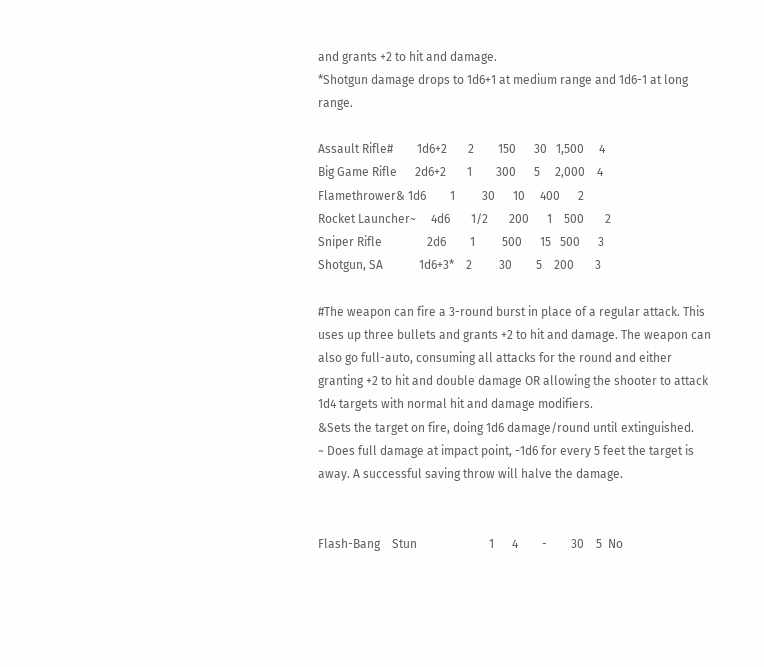and grants +2 to hit and damage.
*Shotgun damage drops to 1d6+1 at medium range and 1d6-1 at long range.

Assault Rifle#        1d6+2       2        150      30   1,500     4
Big Game Rifle      2d6+2       1        300      5     2,000    4
Flamethrower& 1d6        1         30      10     400      2
Rocket Launcher~     4d6       1/2       200      1    500       2
Sniper Rifle               2d6        1         500      15   500      3
Shotgun, SA            1d6+3*    2         30        5    200       3

#The weapon can fire a 3-round burst in place of a regular attack. This uses up three bullets and grants +2 to hit and damage. The weapon can also go full-auto, consuming all attacks for the round and either granting +2 to hit and double damage OR allowing the shooter to attack 1d4 targets with normal hit and damage modifiers.
&Sets the target on fire, doing 1d6 damage/round until extinguished.
~ Does full damage at impact point, -1d6 for every 5 feet the target is away. A successful saving throw will halve the damage.


Flash-Bang    Stun                        1      4        -        30    5  No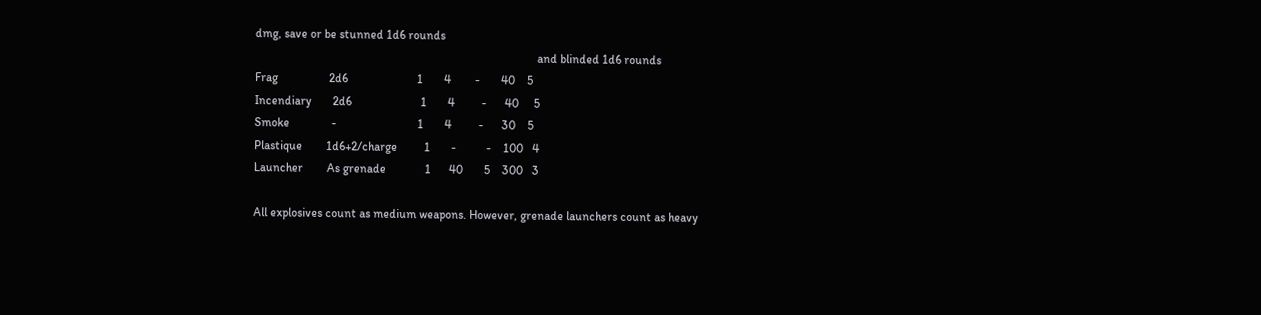dmg, save or be stunned 1d6 rounds
                                                                                              and blinded 1d6 rounds
Frag                 2d6                       1       4        -       40    5
Incendiary       2d6                       1       4         -      40     5
Smoke              -                           1       4         -      30    5
Plastique        1d6+2/charge         1       -          -    100   4
Launcher        As grenade             1      40       5    300   3

All explosives count as medium weapons. However, grenade launchers count as heavy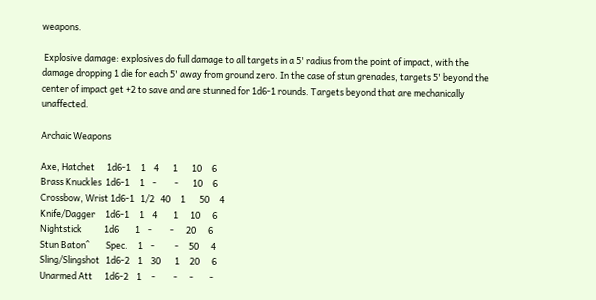weapons.

 Explosive damage: explosives do full damage to all targets in a 5' radius from the point of impact, with the damage dropping 1 die for each 5' away from ground zero. In the case of stun grenades, targets 5' beyond the center of impact get +2 to save and are stunned for 1d6-1 rounds. Targets beyond that are mechanically unaffected.

Archaic Weapons

Axe, Hatchet      1d6-1     1    4       1       10     6
Brass Knuckles  1d6-1     1    -         -       10     6
Crossbow, Wrist 1d6-1   1/2   40     1       50     4
Knife/Dagger     1d6-1     1    4        1      10      6
Nightstick           1d6        1    -         -      20      6
Stun Baton^        Spec.     1    -          -     50      4
Sling/Slingshot   1d6-2    1    30       1     20      6
Unarmed Att      1d6-2    1     -         -      -        -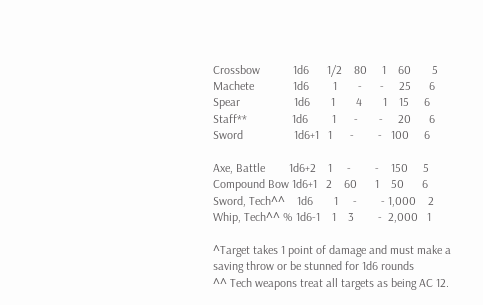Crossbow           1d6      1/2    80     1    60       5
Machete             1d6        1       -      -     25      6
Spear                  1d6       1       4       1    15     6
Staff**               1d6        1      -       -     20      6
Sword                 1d6+1   1      -        -   100     6

Axe, Battle        1d6+2    1     -        -    150     5
Compound Bow 1d6+1   2    60      1    50      6
Sword, Tech^^    1d6       1     -        - 1,000    2
Whip, Tech^^ % 1d6-1    1    3        -  2,000   1

^Target takes 1 point of damage and must make a saving throw or be stunned for 1d6 rounds
^^ Tech weapons treat all targets as being AC 12.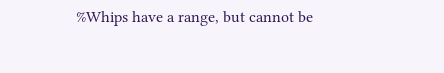%Whips have a range, but cannot be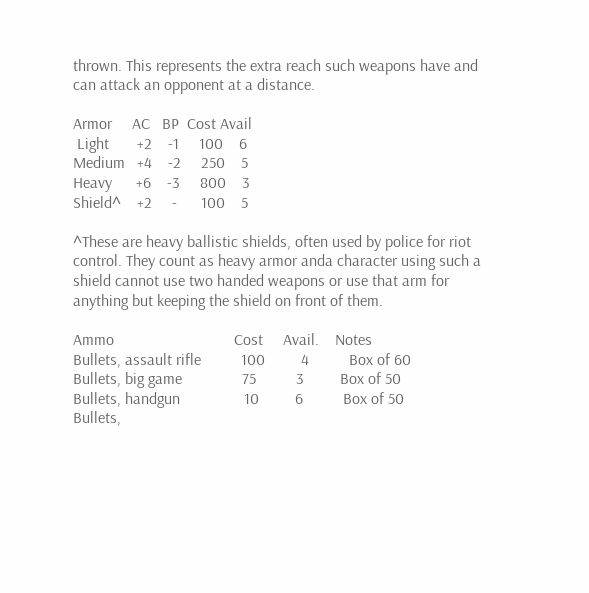thrown. This represents the extra reach such weapons have and can attack an opponent at a distance.

Armor     AC   BP  Cost Avail
 Light       +2    -1     100    6
Medium   +4    -2     250    5
Heavy      +6    -3     800    3
Shield^    +2     -      100    5

^These are heavy ballistic shields, often used by police for riot control. They count as heavy armor anda character using such a shield cannot use two handed weapons or use that arm for anything but keeping the shield on front of them.

Ammo                              Cost     Avail.    Notes
Bullets, assault rifle          100         4          Box of 60
Bullets, big game               75          3         Box of 50
Bullets, handgun                10         6          Box of 50
Bullets,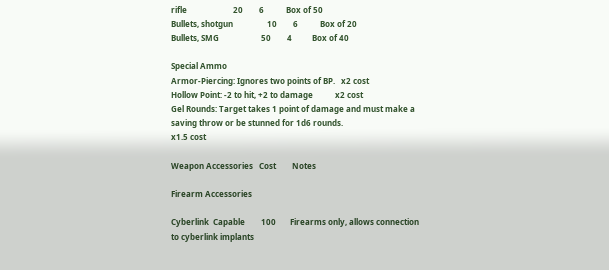rifle                       20        6           Box of 50
Bullets, shotgun                 10        6           Box of 20
Bullets, SMG                     50        4          Box of 40

Special Ammo
Armor-Piercing: Ignores two points of BP.   x2 cost
Hollow Point: -2 to hit, +2 to damage           x2 cost
Gel Rounds: Target takes 1 point of damage and must make a saving throw or be stunned for 1d6 rounds.                                                            x1.5 cost

Weapon Accessories   Cost        Notes

Firearm Accessories

Cyberlink  Capable        100       Firearms only, allows connection to cyberlink implants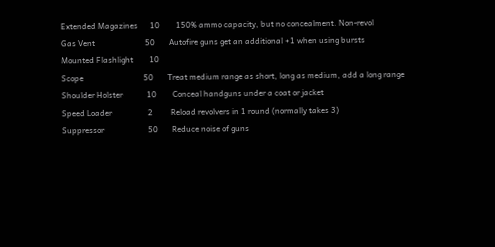Extended Magazines      10        150% ammo capacity, but no concealment. Non-revol
Gas Vent                         50       Autofire guns get an additional +1 when using bursts
Mounted Flashlight        10
Scope                              50       Treat medium range as short, long as medium, add a long range
Shoulder Holster            10        Conceal handguns under a coat or jacket
Speed Loader                  2         Reload revolvers in 1 round (normally takes 3)
Suppressor                      50       Reduce noise of guns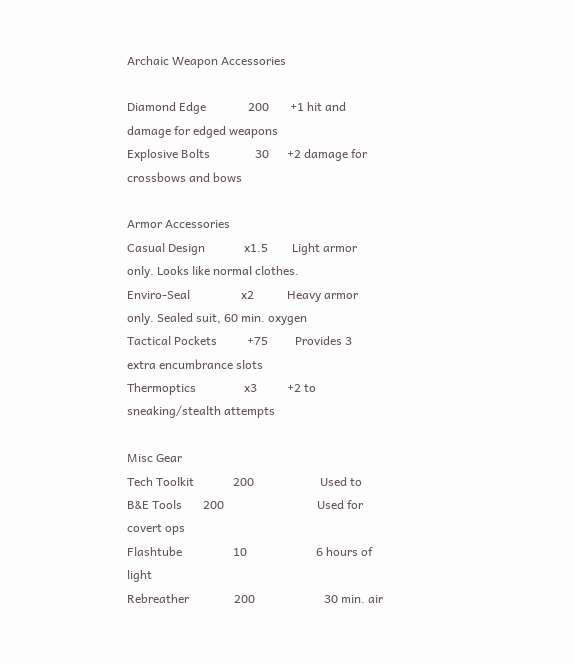Archaic Weapon Accessories

Diamond Edge              200       +1 hit and damage for edged weapons
Explosive Bolts               30      +2 damage for crossbows and bows

Armor Accessories
Casual Design             x1.5        Light armor only. Looks like normal clothes.
Enviro-Seal                 x2           Heavy armor only. Sealed suit, 60 min. oxygen
Tactical Pockets          +75         Provides 3 extra encumbrance slots
Thermoptics                x3          +2 to sneaking/stealth attempts

Misc Gear
Tech Toolkit             200                      Used to
B&E Tools       200                               Used for covert ops
Flashtube                 10                       6 hours of light
Rebreather               200                       30 min. air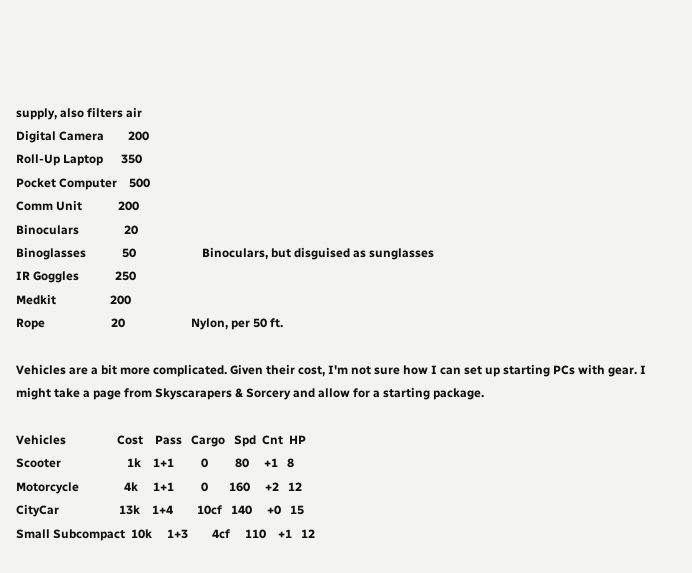supply, also filters air
Digital Camera        200
Roll-Up Laptop      350
Pocket Computer    500
Comm Unit            200
Binoculars               20
Binoglasses            50                      Binoculars, but disguised as sunglasses
IR Goggles            250
Medkit                  200
Rope                      20                      Nylon, per 50 ft.

Vehicles are a bit more complicated. Given their cost, I'm not sure how I can set up starting PCs with gear. I might take a page from Skyscarapers & Sorcery and allow for a starting package.

Vehicles                 Cost    Pass   Cargo   Spd  Cnt  HP
Scooter                      1k    1+1         0         80     +1   8
Motorcycle               4k     1+1         0       160     +2   12
CityCar                    13k    1+4        10cf   140     +0   15
Small Subcompact  10k     1+3        4cf     110    +1   12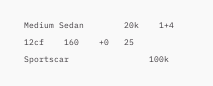Medium Sedan        20k    1+4        12cf    160    +0   25
Sportscar                100k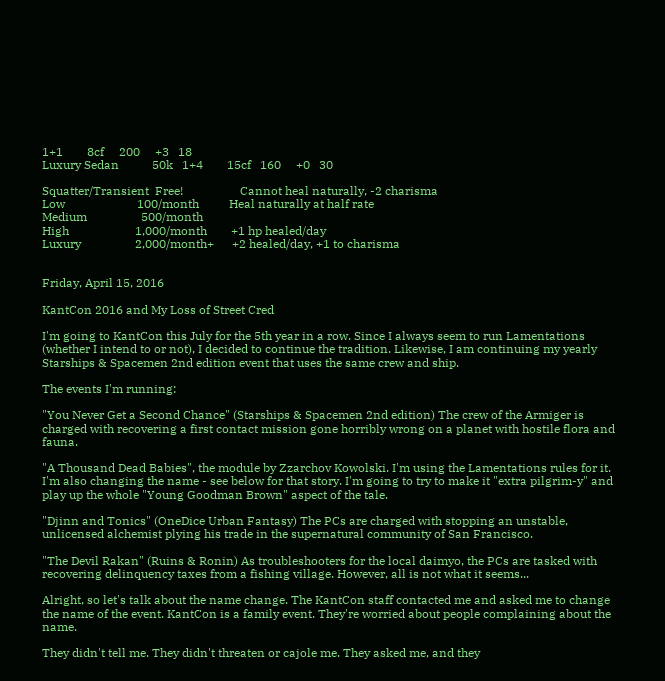1+1        8cf     200     +3   18
Luxury Sedan           50k   1+4        15cf   160     +0   30

Squatter/Transient  Free!                   Cannot heal naturally, -2 charisma
Low                        100/month          Heal naturally at half rate
Medium                  500/month
High                      1,000/month        +1 hp healed/day
Luxury                  2,000/month+      +2 healed/day, +1 to charisma


Friday, April 15, 2016

KantCon 2016 and My Loss of Street Cred

I'm going to KantCon this July for the 5th year in a row. Since I always seem to run Lamentations (whether I intend to or not), I decided to continue the tradition. Likewise, I am continuing my yearly Starships & Spacemen 2nd edition event that uses the same crew and ship.

The events I'm running:

"You Never Get a Second Chance" (Starships & Spacemen 2nd edition) The crew of the Armiger is charged with recovering a first contact mission gone horribly wrong on a planet with hostile flora and fauna.

"A Thousand Dead Babies", the module by Zzarchov Kowolski. I'm using the Lamentations rules for it. I'm also changing the name - see below for that story. I'm going to try to make it "extra pilgrim-y" and play up the whole "Young Goodman Brown" aspect of the tale.

"Djinn and Tonics" (OneDice Urban Fantasy) The PCs are charged with stopping an unstable, unlicensed alchemist plying his trade in the supernatural community of San Francisco.

"The Devil Rakan" (Ruins & Ronin) As troubleshooters for the local daimyo, the PCs are tasked with recovering delinquency taxes from a fishing village. However, all is not what it seems...

Alright, so let's talk about the name change. The KantCon staff contacted me and asked me to change the name of the event. KantCon is a family event. They're worried about people complaining about the name.

They didn't tell me. They didn't threaten or cajole me. They asked me, and they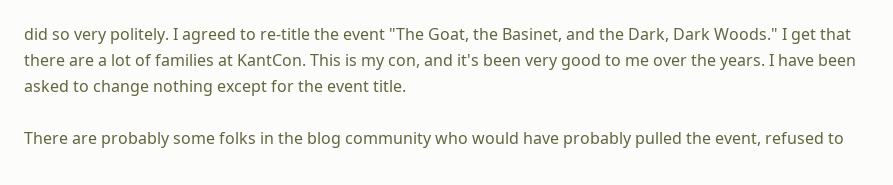did so very politely. I agreed to re-title the event "The Goat, the Basinet, and the Dark, Dark Woods." I get that there are a lot of families at KantCon. This is my con, and it's been very good to me over the years. I have been asked to change nothing except for the event title.

There are probably some folks in the blog community who would have probably pulled the event, refused to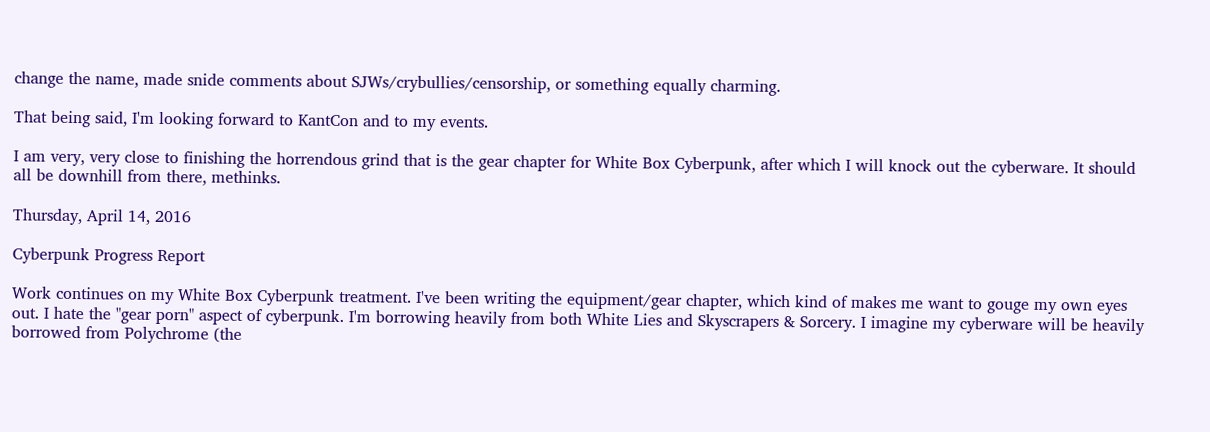change the name, made snide comments about SJWs/crybullies/censorship, or something equally charming.

That being said, I'm looking forward to KantCon and to my events.

I am very, very close to finishing the horrendous grind that is the gear chapter for White Box Cyberpunk, after which I will knock out the cyberware. It should all be downhill from there, methinks.

Thursday, April 14, 2016

Cyberpunk Progress Report

Work continues on my White Box Cyberpunk treatment. I've been writing the equipment/gear chapter, which kind of makes me want to gouge my own eyes out. I hate the "gear porn" aspect of cyberpunk. I'm borrowing heavily from both White Lies and Skyscrapers & Sorcery. I imagine my cyberware will be heavily borrowed from Polychrome (the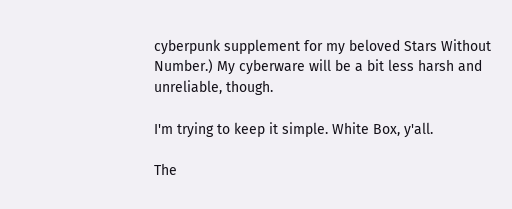cyberpunk supplement for my beloved Stars Without Number.) My cyberware will be a bit less harsh and unreliable, though.

I'm trying to keep it simple. White Box, y'all.

The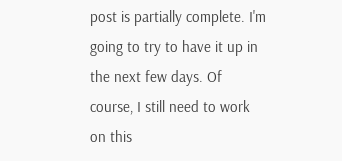post is partially complete. I'm going to try to have it up in the next few days. Of course, I still need to work on this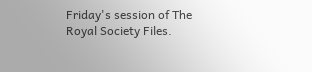Friday's session of The Royal Society Files.